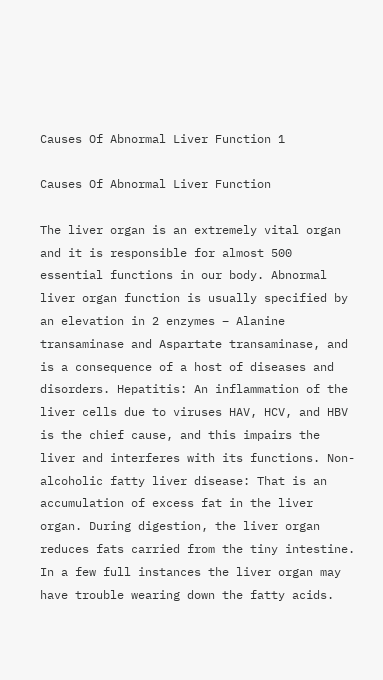Causes Of Abnormal Liver Function 1

Causes Of Abnormal Liver Function

The liver organ is an extremely vital organ and it is responsible for almost 500 essential functions in our body. Abnormal liver organ function is usually specified by an elevation in 2 enzymes – Alanine transaminase and Aspartate transaminase, and is a consequence of a host of diseases and disorders. Hepatitis: An inflammation of the liver cells due to viruses HAV, HCV, and HBV is the chief cause, and this impairs the liver and interferes with its functions. Non-alcoholic fatty liver disease: That is an accumulation of excess fat in the liver organ. During digestion, the liver organ reduces fats carried from the tiny intestine. In a few full instances the liver organ may have trouble wearing down the fatty acids.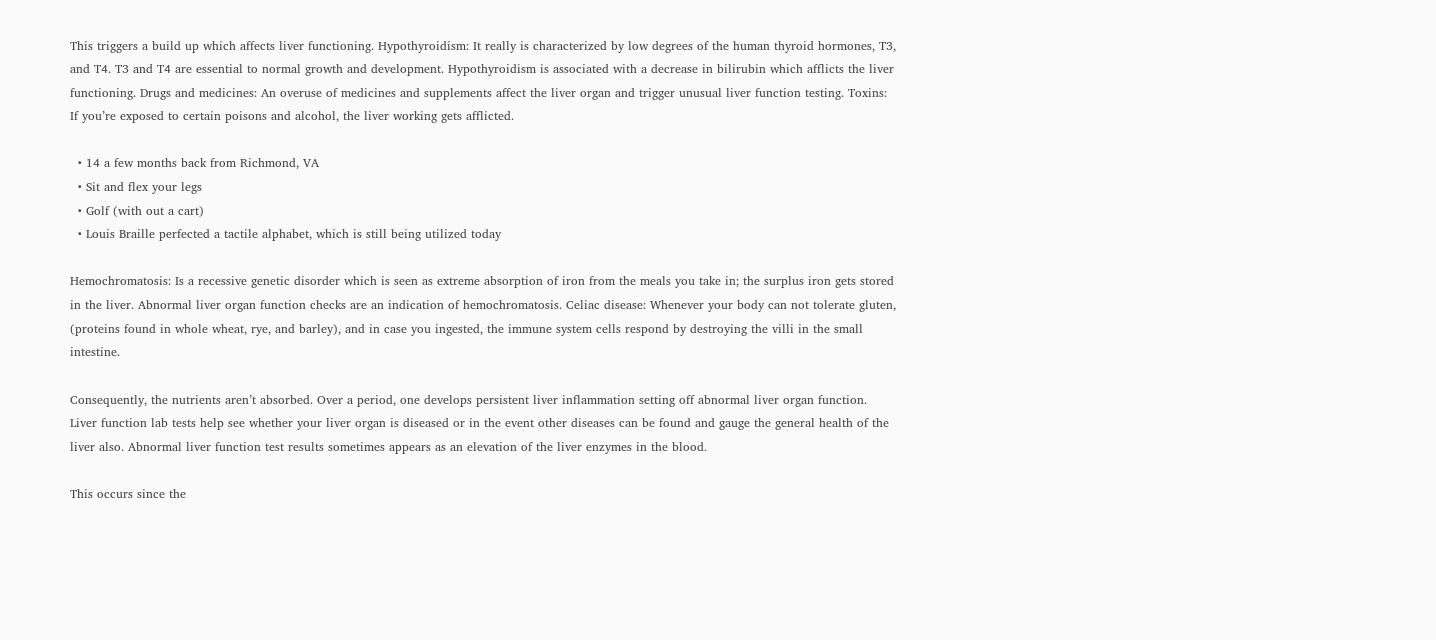This triggers a build up which affects liver functioning. Hypothyroidism: It really is characterized by low degrees of the human thyroid hormones, T3, and T4. T3 and T4 are essential to normal growth and development. Hypothyroidism is associated with a decrease in bilirubin which afflicts the liver functioning. Drugs and medicines: An overuse of medicines and supplements affect the liver organ and trigger unusual liver function testing. Toxins: If you’re exposed to certain poisons and alcohol, the liver working gets afflicted.

  • 14 a few months back from Richmond, VA
  • Sit and flex your legs
  • Golf (with out a cart)
  • Louis Braille perfected a tactile alphabet, which is still being utilized today

Hemochromatosis: Is a recessive genetic disorder which is seen as extreme absorption of iron from the meals you take in; the surplus iron gets stored in the liver. Abnormal liver organ function checks are an indication of hemochromatosis. Celiac disease: Whenever your body can not tolerate gluten, (proteins found in whole wheat, rye, and barley), and in case you ingested, the immune system cells respond by destroying the villi in the small intestine.

Consequently, the nutrients aren’t absorbed. Over a period, one develops persistent liver inflammation setting off abnormal liver organ function. Liver function lab tests help see whether your liver organ is diseased or in the event other diseases can be found and gauge the general health of the liver also. Abnormal liver function test results sometimes appears as an elevation of the liver enzymes in the blood.

This occurs since the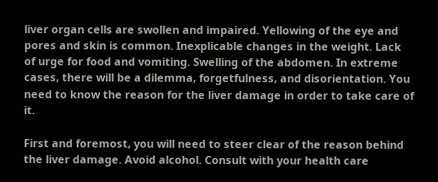liver organ cells are swollen and impaired. Yellowing of the eye and pores and skin is common. Inexplicable changes in the weight. Lack of urge for food and vomiting. Swelling of the abdomen. In extreme cases, there will be a dilemma, forgetfulness, and disorientation. You need to know the reason for the liver damage in order to take care of it.

First and foremost, you will need to steer clear of the reason behind the liver damage. Avoid alcohol. Consult with your health care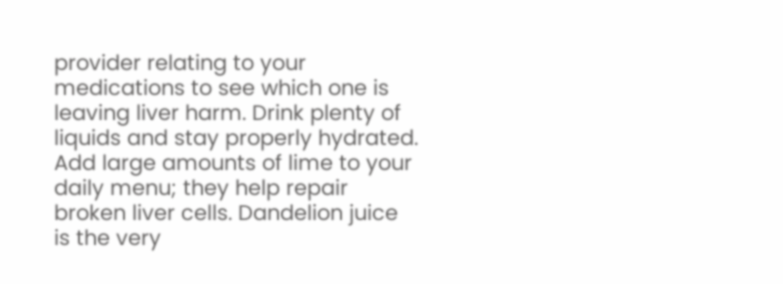provider relating to your medications to see which one is leaving liver harm. Drink plenty of liquids and stay properly hydrated. Add large amounts of lime to your daily menu; they help repair broken liver cells. Dandelion juice is the very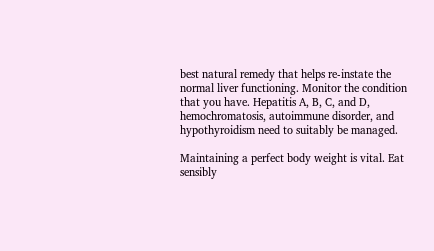best natural remedy that helps re-instate the normal liver functioning. Monitor the condition that you have. Hepatitis A, B, C, and D, hemochromatosis, autoimmune disorder, and hypothyroidism need to suitably be managed.

Maintaining a perfect body weight is vital. Eat sensibly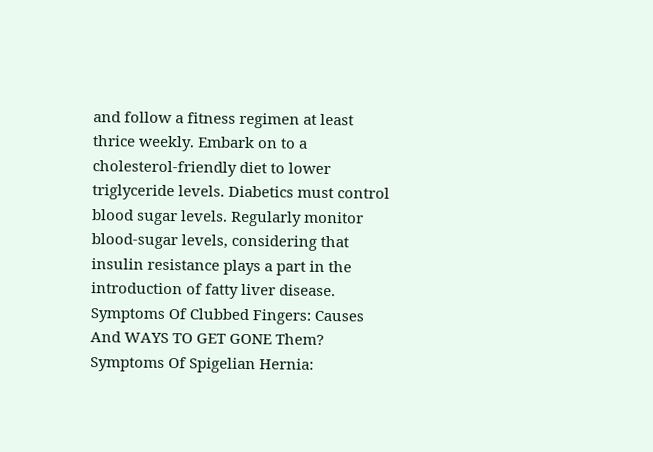and follow a fitness regimen at least thrice weekly. Embark on to a cholesterol-friendly diet to lower triglyceride levels. Diabetics must control blood sugar levels. Regularly monitor blood-sugar levels, considering that insulin resistance plays a part in the introduction of fatty liver disease. Symptoms Of Clubbed Fingers: Causes And WAYS TO GET GONE Them? Symptoms Of Spigelian Hernia: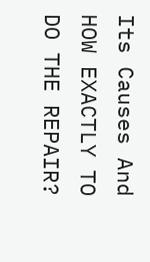Its Causes And HOW EXACTLY TO DO THE REPAIR?